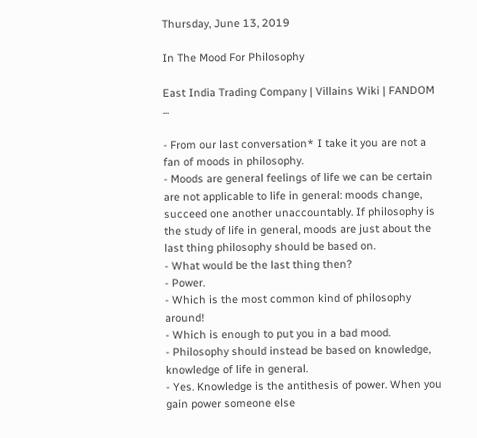Thursday, June 13, 2019

In The Mood For Philosophy

East India Trading Company | Villains Wiki | FANDOM ...

- From our last conversation* I take it you are not a fan of moods in philosophy.
- Moods are general feelings of life we can be certain are not applicable to life in general: moods change, succeed one another unaccountably. If philosophy is the study of life in general, moods are just about the last thing philosophy should be based on.
- What would be the last thing then?
- Power.
- Which is the most common kind of philosophy around!
- Which is enough to put you in a bad mood.
- Philosophy should instead be based on knowledge, knowledge of life in general.
- Yes. Knowledge is the antithesis of power. When you gain power someone else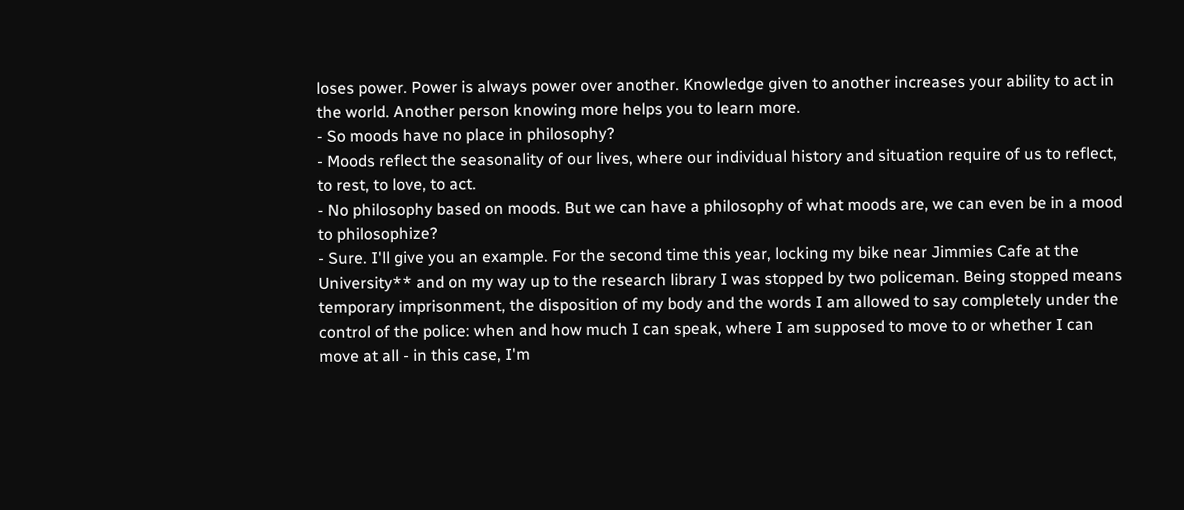loses power. Power is always power over another. Knowledge given to another increases your ability to act in the world. Another person knowing more helps you to learn more.
- So moods have no place in philosophy?
- Moods reflect the seasonality of our lives, where our individual history and situation require of us to reflect, to rest, to love, to act.
- No philosophy based on moods. But we can have a philosophy of what moods are, we can even be in a mood to philosophize?
- Sure. I'll give you an example. For the second time this year, locking my bike near Jimmies Cafe at the University** and on my way up to the research library I was stopped by two policeman. Being stopped means temporary imprisonment, the disposition of my body and the words I am allowed to say completely under the control of the police: when and how much I can speak, where I am supposed to move to or whether I can move at all - in this case, I'm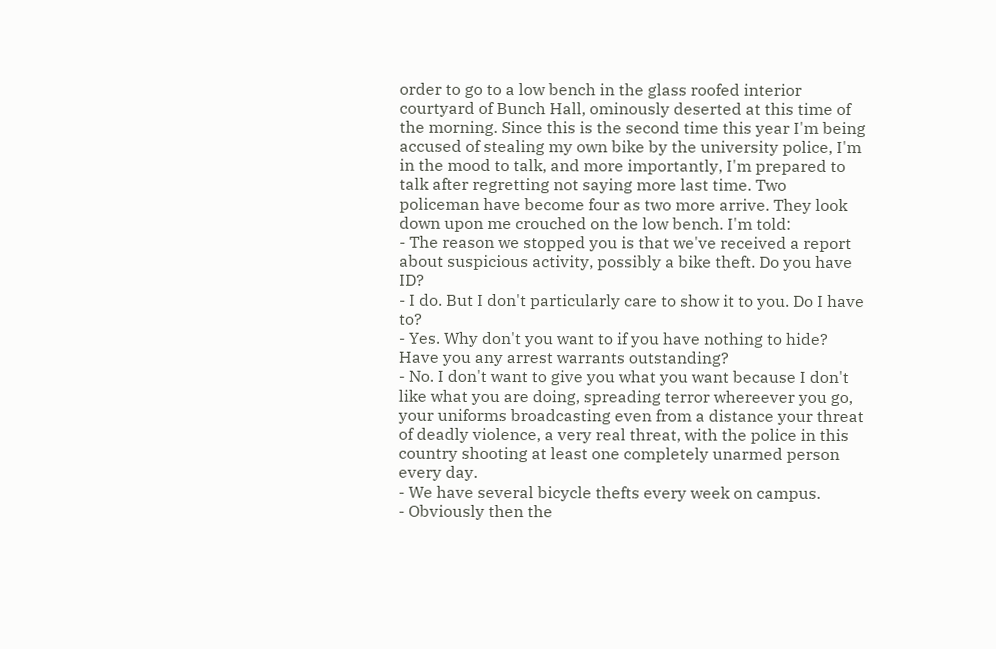order to go to a low bench in the glass roofed interior courtyard of Bunch Hall, ominously deserted at this time of the morning. Since this is the second time this year I'm being accused of stealing my own bike by the university police, I'm in the mood to talk, and more importantly, I'm prepared to talk after regretting not saying more last time. Two policeman have become four as two more arrive. They look down upon me crouched on the low bench. I'm told:
- The reason we stopped you is that we've received a report about suspicious activity, possibly a bike theft. Do you have ID?
- I do. But I don't particularly care to show it to you. Do I have to?
- Yes. Why don't you want to if you have nothing to hide? Have you any arrest warrants outstanding?
- No. I don't want to give you what you want because I don't like what you are doing, spreading terror whereever you go, your uniforms broadcasting even from a distance your threat of deadly violence, a very real threat, with the police in this country shooting at least one completely unarmed person every day.
- We have several bicycle thefts every week on campus.
- Obviously then the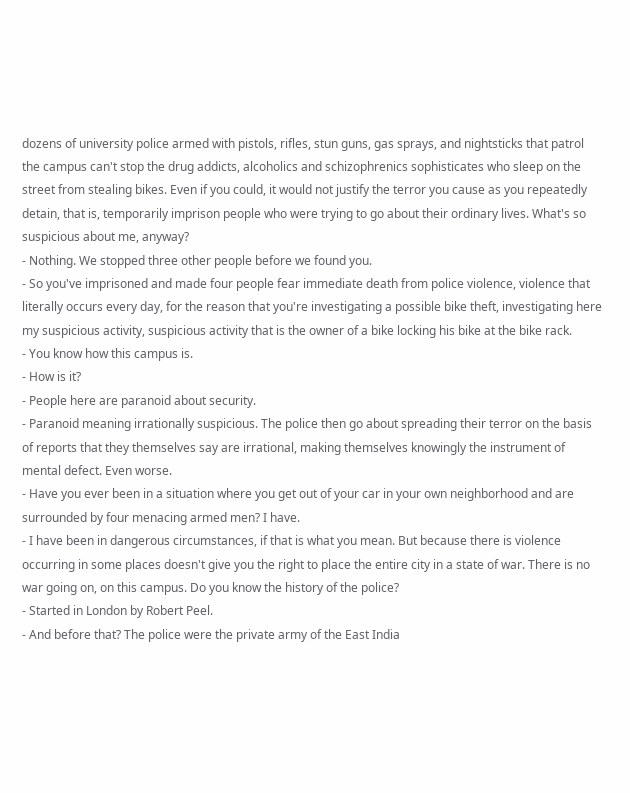dozens of university police armed with pistols, rifles, stun guns, gas sprays, and nightsticks that patrol the campus can't stop the drug addicts, alcoholics and schizophrenics sophisticates who sleep on the street from stealing bikes. Even if you could, it would not justify the terror you cause as you repeatedly detain, that is, temporarily imprison people who were trying to go about their ordinary lives. What's so suspicious about me, anyway?
- Nothing. We stopped three other people before we found you.
- So you've imprisoned and made four people fear immediate death from police violence, violence that literally occurs every day, for the reason that you're investigating a possible bike theft, investigating here my suspicious activity, suspicious activity that is the owner of a bike locking his bike at the bike rack.
- You know how this campus is.
- How is it?
- People here are paranoid about security.
- Paranoid meaning irrationally suspicious. The police then go about spreading their terror on the basis of reports that they themselves say are irrational, making themselves knowingly the instrument of mental defect. Even worse.
- Have you ever been in a situation where you get out of your car in your own neighborhood and are surrounded by four menacing armed men? I have.
- I have been in dangerous circumstances, if that is what you mean. But because there is violence occurring in some places doesn't give you the right to place the entire city in a state of war. There is no war going on, on this campus. Do you know the history of the police?
- Started in London by Robert Peel.
- And before that? The police were the private army of the East India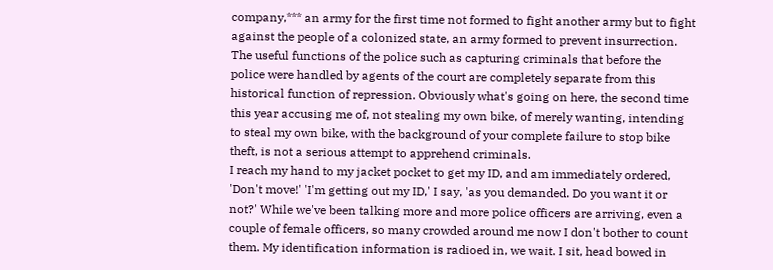company,*** an army for the first time not formed to fight another army but to fight against the people of a colonized state, an army formed to prevent insurrection. The useful functions of the police such as capturing criminals that before the police were handled by agents of the court are completely separate from this historical function of repression. Obviously what's going on here, the second time this year accusing me of, not stealing my own bike, of merely wanting, intending to steal my own bike, with the background of your complete failure to stop bike theft, is not a serious attempt to apprehend criminals.
I reach my hand to my jacket pocket to get my ID, and am immediately ordered, 'Don't move!' 'I'm getting out my ID,' I say, 'as you demanded. Do you want it or not?' While we've been talking more and more police officers are arriving, even a couple of female officers, so many crowded around me now I don't bother to count them. My identification information is radioed in, we wait. I sit, head bowed in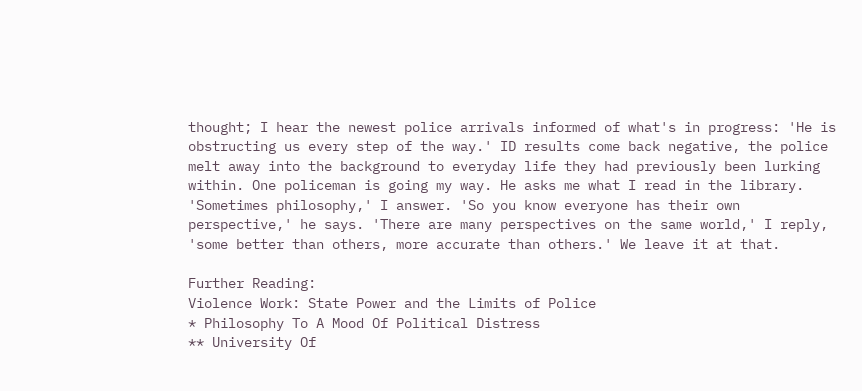thought; I hear the newest police arrivals informed of what's in progress: 'He is obstructing us every step of the way.' ID results come back negative, the police melt away into the background to everyday life they had previously been lurking within. One policeman is going my way. He asks me what I read in the library. 'Sometimes philosophy,' I answer. 'So you know everyone has their own perspective,' he says. 'There are many perspectives on the same world,' I reply, 'some better than others, more accurate than others.' We leave it at that.

Further Reading:
Violence Work: State Power and the Limits of Police
* Philosophy To A Mood Of Political Distress
** University Of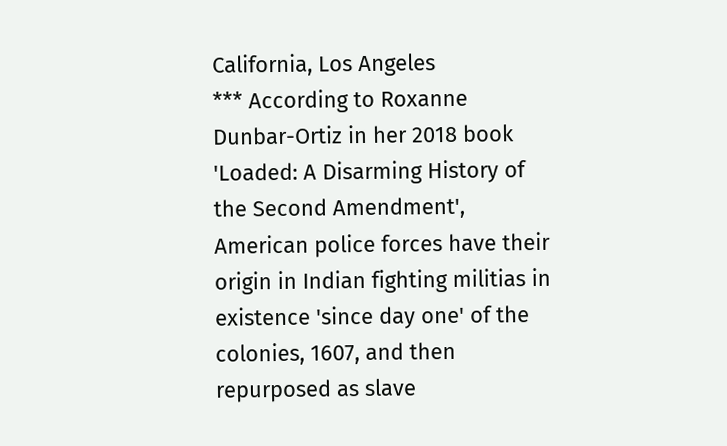California, Los Angeles
*** According to Roxanne Dunbar-Ortiz in her 2018 book 'Loaded: A Disarming History of the Second Amendment', American police forces have their origin in Indian fighting militias in existence 'since day one' of the colonies, 1607, and then repurposed as slave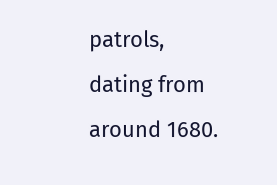patrols, dating from around 1680.